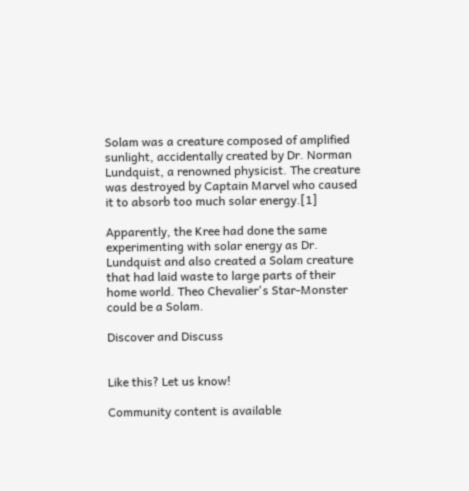Solam was a creature composed of amplified sunlight, accidentally created by Dr. Norman Lundquist, a renowned physicist. The creature was destroyed by Captain Marvel who caused it to absorb too much solar energy.[1]

Apparently, the Kree had done the same experimenting with solar energy as Dr. Lundquist and also created a Solam creature that had laid waste to large parts of their home world. Theo Chevalier's Star-Monster could be a Solam.

Discover and Discuss


Like this? Let us know!

Community content is available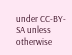under CC-BY-SA unless otherwise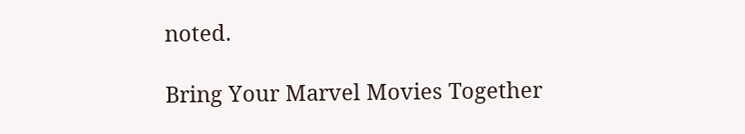noted.

Bring Your Marvel Movies Together